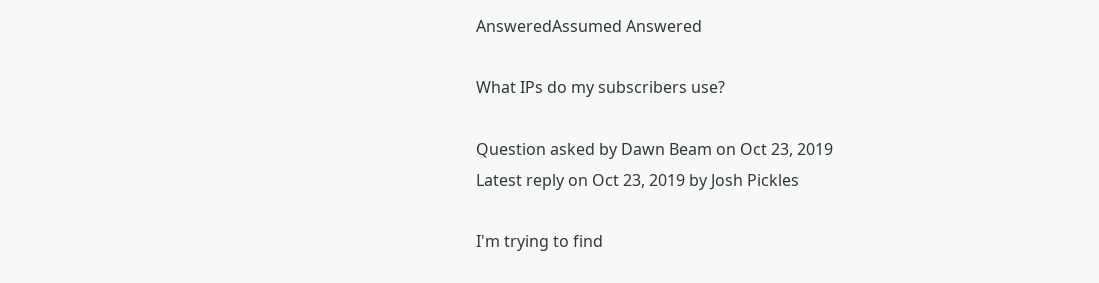AnsweredAssumed Answered

What IPs do my subscribers use?

Question asked by Dawn Beam on Oct 23, 2019
Latest reply on Oct 23, 2019 by Josh Pickles

I'm trying to find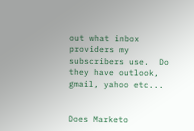out what inbox providers my subscribers use.  Do they have outlook, gmail, yahoo etc...


Does Marketo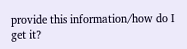provide this information/how do I get it?